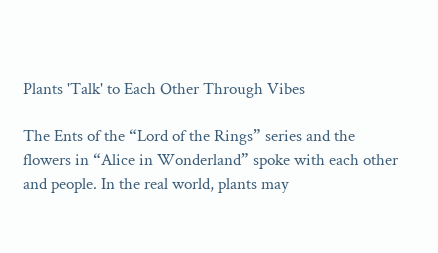Plants 'Talk' to Each Other Through Vibes

The Ents of the “Lord of the Rings” series and the flowers in “Alice in Wonderland” spoke with each other and people. In the real world, plants may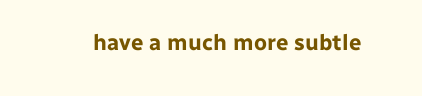have a much more subtle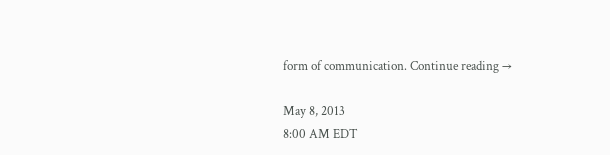form of communication. Continue reading →

May 8, 2013
8:00 AM EDT